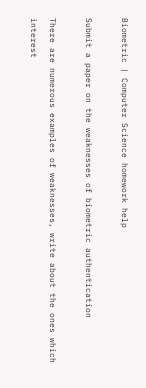Biometric | Computer Science homework help

Submit a paper on the weaknesses of biometric authentication

There are numerous examples of weaknesses, write about the ones which interest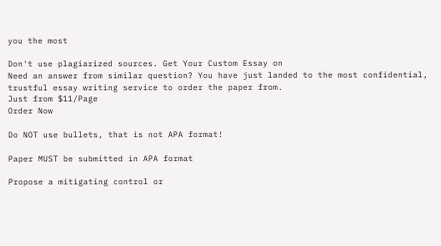you the most

Don't use plagiarized sources. Get Your Custom Essay on
Need an answer from similar question? You have just landed to the most confidential, trustful essay writing service to order the paper from.
Just from $11/Page
Order Now

Do NOT use bullets, that is not APA format!

Paper MUST be submitted in APA format

Propose a mitigating control or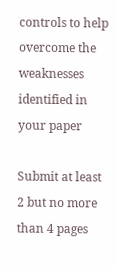controls to help overcome the weaknesses identified in your paper

Submit at least 2 but no more than 4 pages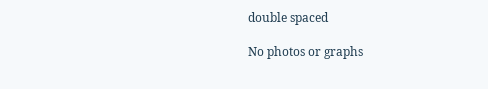double spaced

No photos or graphs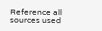Reference all sources used